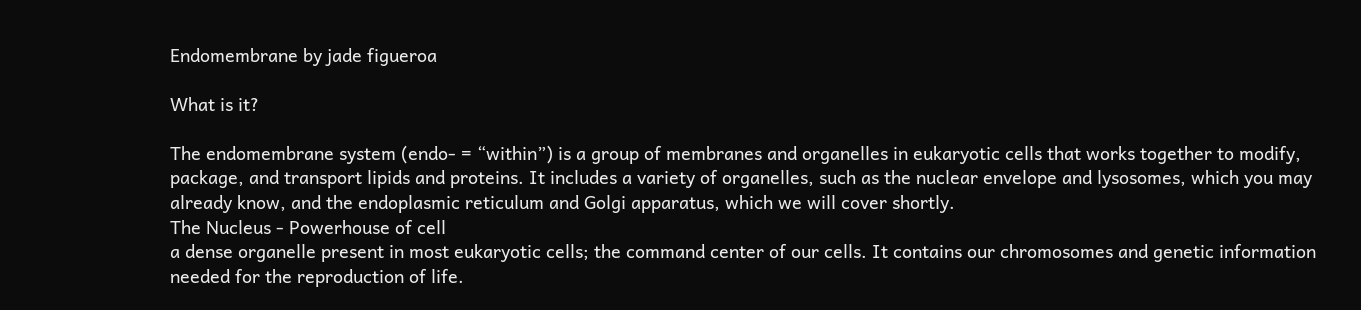Endomembrane by jade figueroa

What is it?

The endomembrane system (endo- = “within”) is a group of membranes and organelles in eukaryotic cells that works together to modify, package, and transport lipids and proteins. It includes a variety of organelles, such as the nuclear envelope and lysosomes, which you may already know, and the endoplasmic reticulum and Golgi apparatus, which we will cover shortly.
The Nucleus - Powerhouse of cell
a dense organelle present in most eukaryotic cells; the command center of our cells. It contains our chromosomes and genetic information needed for the reproduction of life.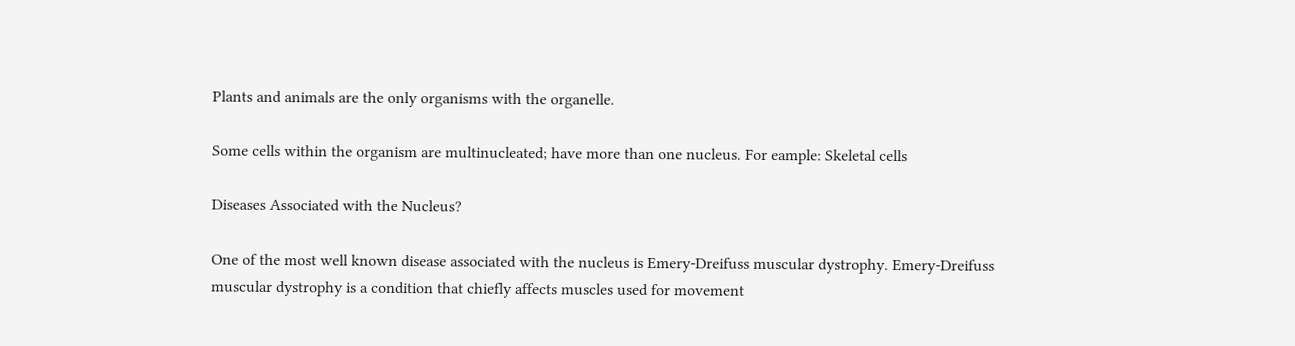Plants and animals are the only organisms with the organelle.

Some cells within the organism are multinucleated; have more than one nucleus. For eample: Skeletal cells

Diseases Associated with the Nucleus?

One of the most well known disease associated with the nucleus is Emery-Dreifuss muscular dystrophy. Emery-Dreifuss muscular dystrophy is a condition that chiefly affects muscles used for movement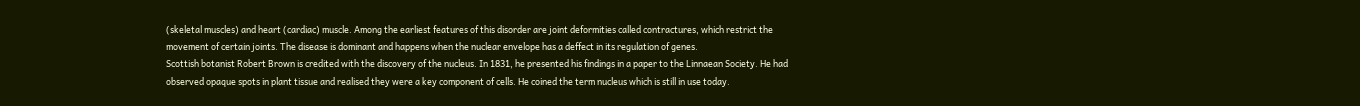(skeletal muscles) and heart (cardiac) muscle. Among the earliest features of this disorder are joint deformities called contractures, which restrict the movement of certain joints. The disease is dominant and happens when the nuclear envelope has a deffect in its regulation of genes.
Scottish botanist Robert Brown is credited with the discovery of the nucleus. In 1831, he presented his findings in a paper to the Linnaean Society. He had observed opaque spots in plant tissue and realised they were a key component of cells. He coined the term nucleus which is still in use today.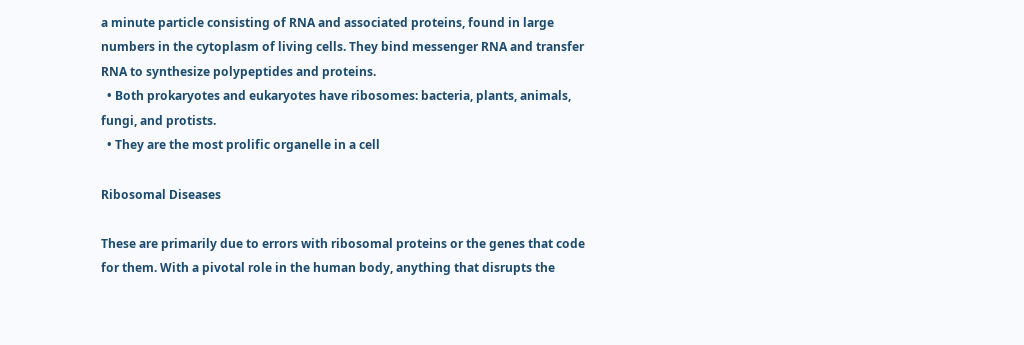a minute particle consisting of RNA and associated proteins, found in large numbers in the cytoplasm of living cells. They bind messenger RNA and transfer RNA to synthesize polypeptides and proteins.
  • Both prokaryotes and eukaryotes have ribosomes: bacteria, plants, animals, fungi, and protists.
  • They are the most prolific organelle in a cell

Ribosomal Diseases

These are primarily due to errors with ribosomal proteins or the genes that code for them. With a pivotal role in the human body, anything that disrupts the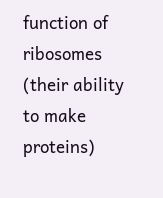function of ribosomes (their ability to make proteins)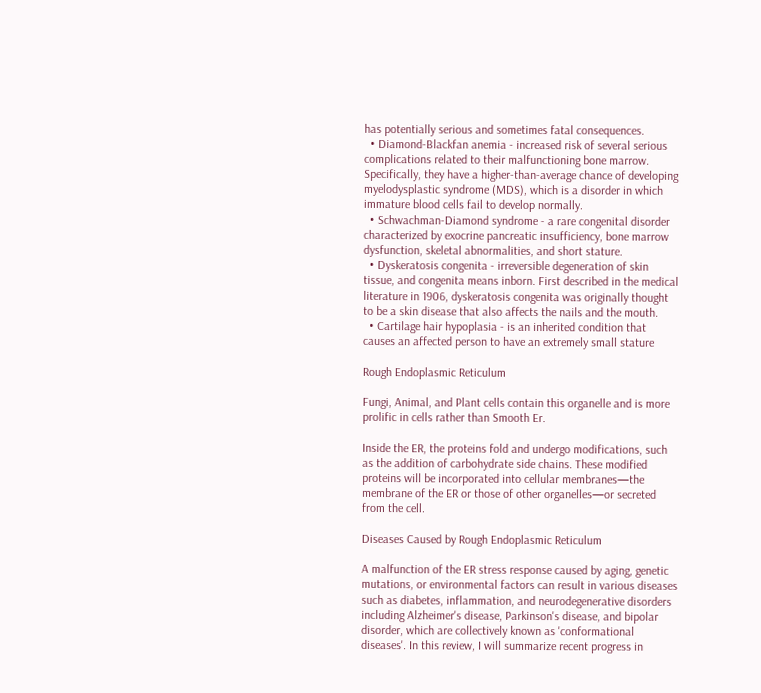has potentially serious and sometimes fatal consequences.
  • Diamond-Blackfan anemia - increased risk of several serious complications related to their malfunctioning bone marrow. Specifically, they have a higher-than-average chance of developing myelodysplastic syndrome (MDS), which is a disorder in which immature blood cells fail to develop normally.
  • Schwachman-Diamond syndrome - a rare congenital disorder characterized by exocrine pancreatic insufficiency, bone marrow dysfunction, skeletal abnormalities, and short stature.
  • Dyskeratosis congenita - irreversible degeneration of skin tissue, and congenita means inborn. First described in the medical literature in 1906, dyskeratosis congenita was originally thought to be a skin disease that also affects the nails and the mouth.
  • Cartilage hair hypoplasia - is an inherited condition that causes an affected person to have an extremely small stature

Rough Endoplasmic Reticulum

Fungi, Animal, and Plant cells contain this organelle and is more prolific in cells rather than Smooth Er.

Inside the ER, the proteins fold and undergo modifications, such as the addition of carbohydrate side chains. These modified proteins will be incorporated into cellular membranes—the membrane of the ER or those of other organelles—or secreted from the cell.

Diseases Caused by Rough Endoplasmic Reticulum

A malfunction of the ER stress response caused by aging, genetic mutations, or environmental factors can result in various diseases such as diabetes, inflammation, and neurodegenerative disorders including Alzheimer's disease, Parkinson's disease, and bipolar disorder, which are collectively known as 'conformational diseases'. In this review, I will summarize recent progress in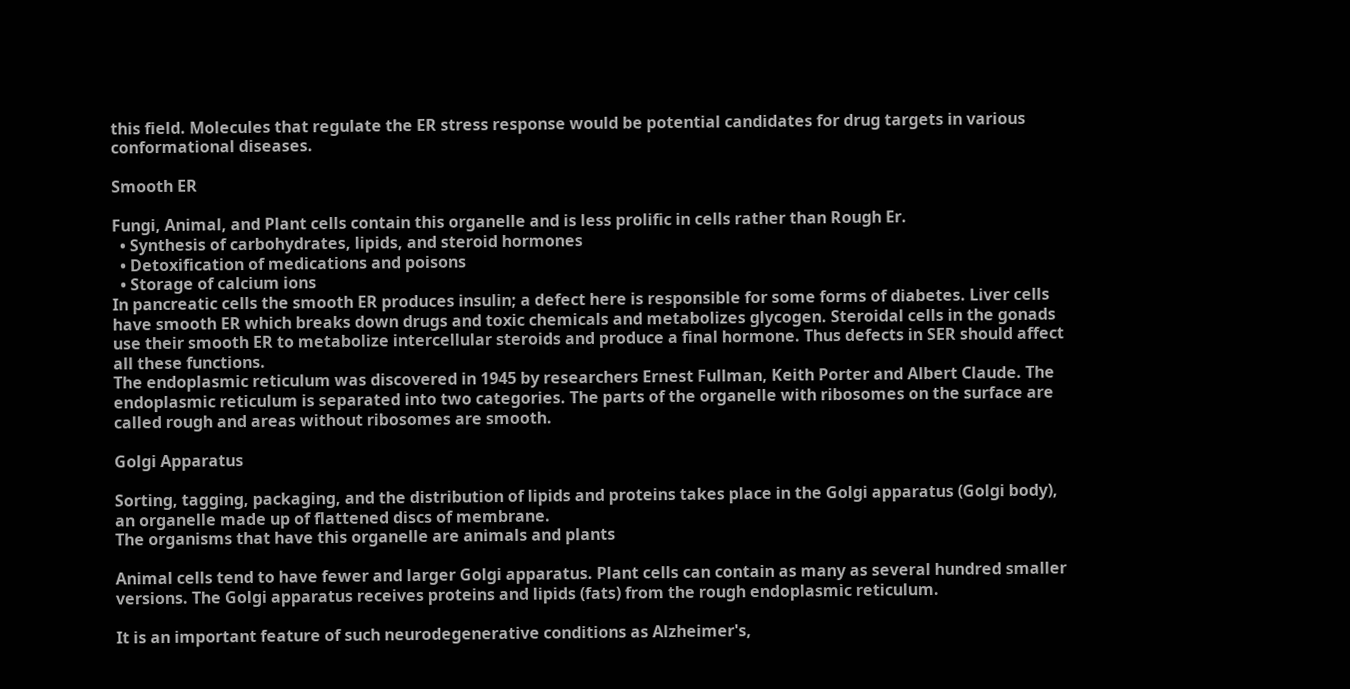this field. Molecules that regulate the ER stress response would be potential candidates for drug targets in various conformational diseases.

Smooth ER

Fungi, Animal, and Plant cells contain this organelle and is less prolific in cells rather than Rough Er.
  • Synthesis of carbohydrates, lipids, and steroid hormones
  • Detoxification of medications and poisons
  • Storage of calcium ions
In pancreatic cells the smooth ER produces insulin; a defect here is responsible for some forms of diabetes. Liver cells have smooth ER which breaks down drugs and toxic chemicals and metabolizes glycogen. Steroidal cells in the gonads use their smooth ER to metabolize intercellular steroids and produce a final hormone. Thus defects in SER should affect all these functions.
The endoplasmic reticulum was discovered in 1945 by researchers Ernest Fullman, Keith Porter and Albert Claude. The endoplasmic reticulum is separated into two categories. The parts of the organelle with ribosomes on the surface are called rough and areas without ribosomes are smooth.

Golgi Apparatus

Sorting, tagging, packaging, and the distribution of lipids and proteins takes place in the Golgi apparatus (Golgi body), an organelle made up of flattened discs of membrane.
The organisms that have this organelle are animals and plants

Animal cells tend to have fewer and larger Golgi apparatus. Plant cells can contain as many as several hundred smaller versions. The Golgi apparatus receives proteins and lipids (fats) from the rough endoplasmic reticulum.

It is an important feature of such neurodegenerative conditions as Alzheimer's,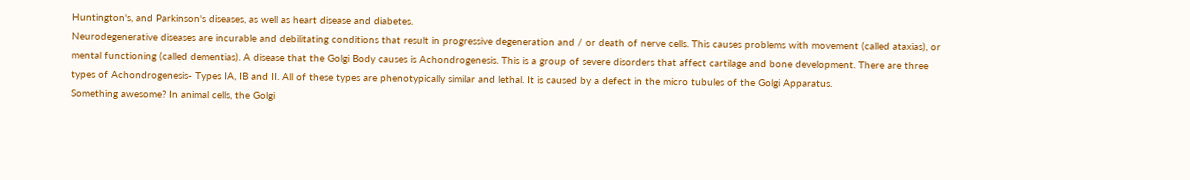Huntington's, and Parkinson's diseases, as well as heart disease and diabetes.
Neurodegenerative diseases are incurable and debilitating conditions that result in progressive degeneration and / or death of nerve cells. This causes problems with movement (called ataxias), or mental functioning (called dementias). A disease that the Golgi Body causes is Achondrogenesis. This is a group of severe disorders that affect cartilage and bone development. There are three types of Achondrogenesis- Types IA, IB and II. All of these types are phenotypically similar and lethal. It is caused by a defect in the micro tubules of the Golgi Apparatus.
Something awesome? In animal cells, the Golgi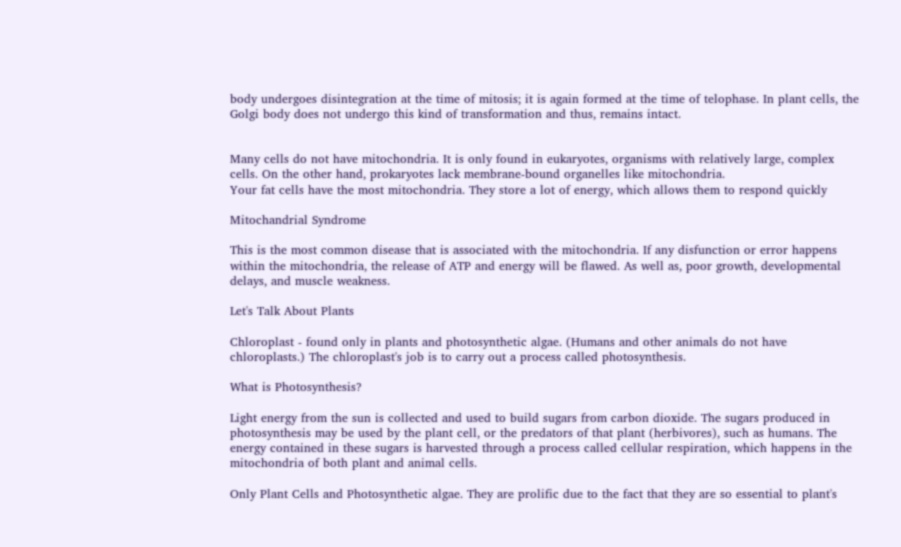body undergoes disintegration at the time of mitosis; it is again formed at the time of telophase. In plant cells, the Golgi body does not undergo this kind of transformation and thus, remains intact.


Many cells do not have mitochondria. It is only found in eukaryotes, organisms with relatively large, complex cells. On the other hand, prokaryotes lack membrane-bound organelles like mitochondria.
Your fat cells have the most mitochondria. They store a lot of energy, which allows them to respond quickly

Mitochandrial Syndrome

This is the most common disease that is associated with the mitochondria. If any disfunction or error happens within the mitochondria, the release of ATP and energy will be flawed. As well as, poor growth, developmental delays, and muscle weakness.

Let's Talk About Plants

Chloroplast - found only in plants and photosynthetic algae. (Humans and other animals do not have chloroplasts.) The chloroplast's job is to carry out a process called photosynthesis.

What is Photosynthesis?

Light energy from the sun is collected and used to build sugars from carbon dioxide. The sugars produced in photosynthesis may be used by the plant cell, or the predators of that plant (herbivores), such as humans. The energy contained in these sugars is harvested through a process called cellular respiration, which happens in the mitochondria of both plant and animal cells.

Only Plant Cells and Photosynthetic algae. They are prolific due to the fact that they are so essential to plant's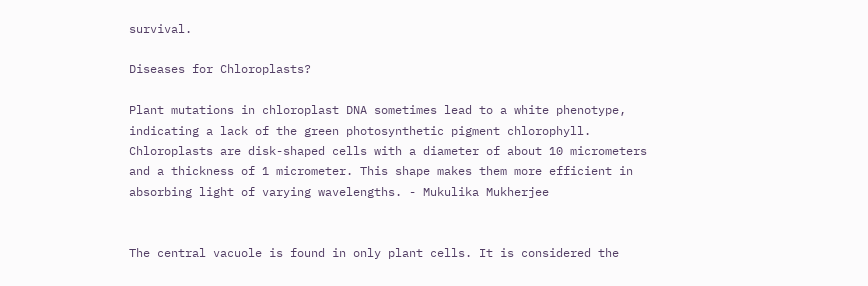survival.

Diseases for Chloroplasts?

Plant mutations in chloroplast DNA sometimes lead to a white phenotype, indicating a lack of the green photosynthetic pigment chlorophyll.
Chloroplasts are disk-shaped cells with a diameter of about 10 micrometers and a thickness of 1 micrometer. This shape makes them more efficient in absorbing light of varying wavelengths. - Mukulika Mukherjee


The central vacuole is found in only plant cells. It is considered the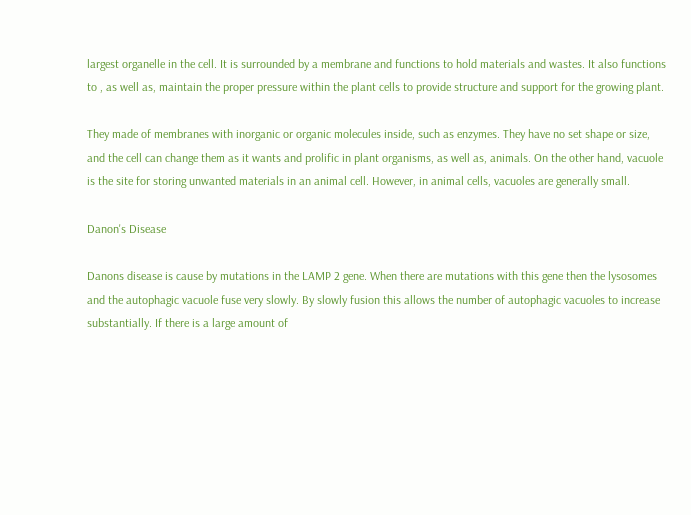largest organelle in the cell. It is surrounded by a membrane and functions to hold materials and wastes. It also functions to , as well as, maintain the proper pressure within the plant cells to provide structure and support for the growing plant.

They made of membranes with inorganic or organic molecules inside, such as enzymes. They have no set shape or size, and the cell can change them as it wants and prolific in plant organisms, as well as, animals. On the other hand, vacuole is the site for storing unwanted materials in an animal cell. However, in animal cells, vacuoles are generally small.

Danon's Disease

Danons disease is cause by mutations in the LAMP 2 gene. When there are mutations with this gene then the lysosomes and the autophagic vacuole fuse very slowly. By slowly fusion this allows the number of autophagic vacuoles to increase substantially. If there is a large amount of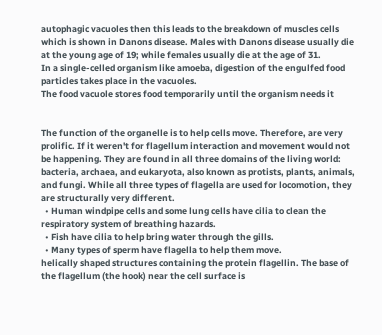autophagic vacuoles then this leads to the breakdown of muscles cells which is shown in Danons disease. Males with Danons disease usually die at the young age of 19; while females usually die at the age of 31.
In a single-celled organism like amoeba, digestion of the engulfed food particles takes place in the vacuoles.
The food vacuole stores food temporarily until the organism needs it


The function of the organelle is to help cells move. Therefore, are very prolific. If it weren't for flagellum interaction and movement would not be happening. They are found in all three domains of the living world: bacteria, archaea, and eukaryota, also known as protists, plants, animals, and fungi. While all three types of flagella are used for locomotion, they are structurally very different.
  • Human windpipe cells and some lung cells have cilia to clean the respiratory system of breathing hazards.
  • Fish have cilia to help bring water through the gills.
  • Many types of sperm have flagella to help them move.
helically shaped structures containing the protein flagellin. The base of the flagellum (the hook) near the cell surface is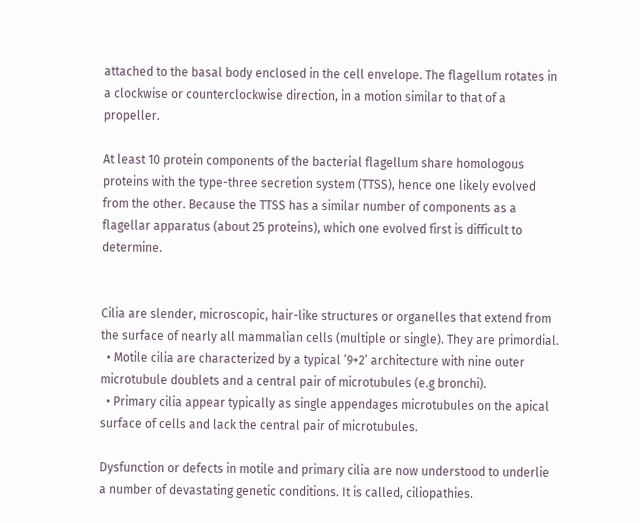attached to the basal body enclosed in the cell envelope. The flagellum rotates in a clockwise or counterclockwise direction, in a motion similar to that of a propeller.

At least 10 protein components of the bacterial flagellum share homologous proteins with the type-three secretion system (TTSS), hence one likely evolved from the other. Because the TTSS has a similar number of components as a flagellar apparatus (about 25 proteins), which one evolved first is difficult to determine.


Cilia are slender, microscopic, hair-like structures or organelles that extend from the surface of nearly all mammalian cells (multiple or single). They are primordial.
  • Motile cilia are characterized by a typical ’9+2’ architecture with nine outer microtubule doublets and a central pair of microtubules (e.g bronchi).
  • Primary cilia appear typically as single appendages microtubules on the apical surface of cells and lack the central pair of microtubules.

Dysfunction or defects in motile and primary cilia are now understood to underlie a number of devastating genetic conditions. It is called, ciliopathies.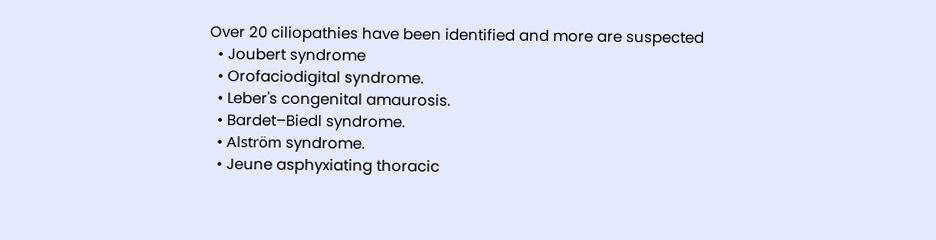Over 20 ciliopathies have been identified and more are suspected
  • Joubert syndrome
  • Orofaciodigital syndrome.
  • Leber's congenital amaurosis.
  • Bardet–Biedl syndrome.
  • Alström syndrome.
  • Jeune asphyxiating thoracic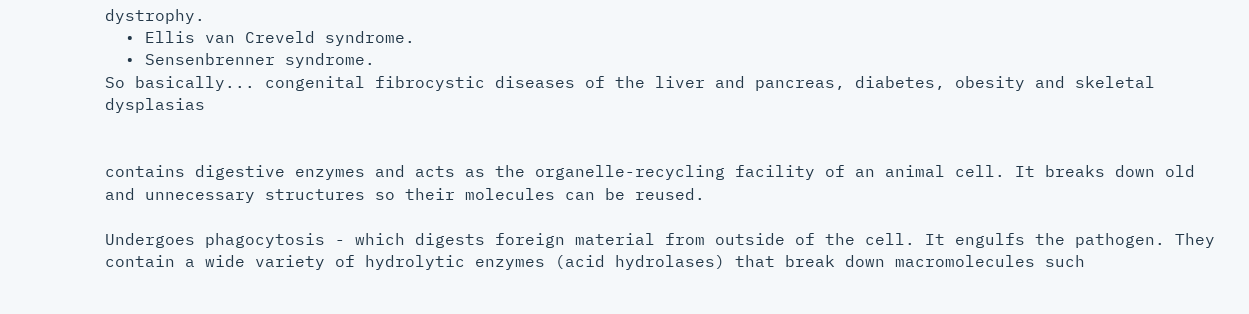dystrophy.
  • Ellis van Creveld syndrome.
  • Sensenbrenner syndrome.
So basically... congenital fibrocystic diseases of the liver and pancreas, diabetes, obesity and skeletal dysplasias


contains digestive enzymes and acts as the organelle-recycling facility of an animal cell. It breaks down old and unnecessary structures so their molecules can be reused.

Undergoes phagocytosis - which digests foreign material from outside of the cell. It engulfs the pathogen. They contain a wide variety of hydrolytic enzymes (acid hydrolases) that break down macromolecules such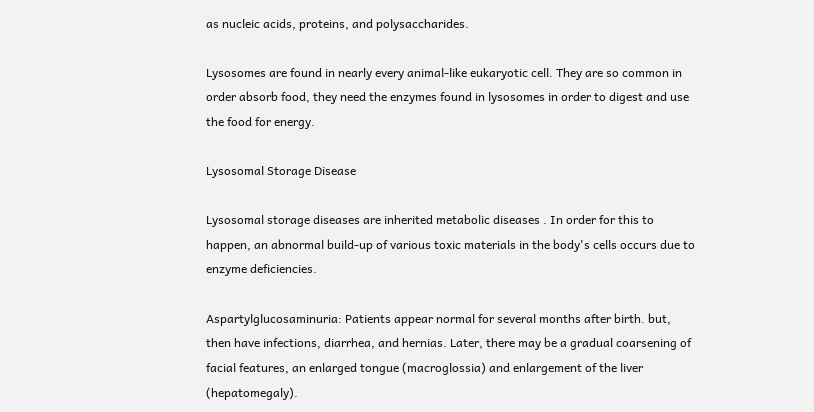as nucleic acids, proteins, and polysaccharides.

Lysosomes are found in nearly every animal-like eukaryotic cell. They are so common in order absorb food, they need the enzymes found in lysosomes in order to digest and use the food for energy.

Lysosomal Storage Disease

Lysosomal storage diseases are inherited metabolic diseases . In order for this to happen, an abnormal build-up of various toxic materials in the body's cells occurs due to enzyme deficiencies.

Aspartylglucosaminuria: Patients appear normal for several months after birth. but, then have infections, diarrhea, and hernias. Later, there may be a gradual coarsening of facial features, an enlarged tongue (macroglossia) and enlargement of the liver (hepatomegaly).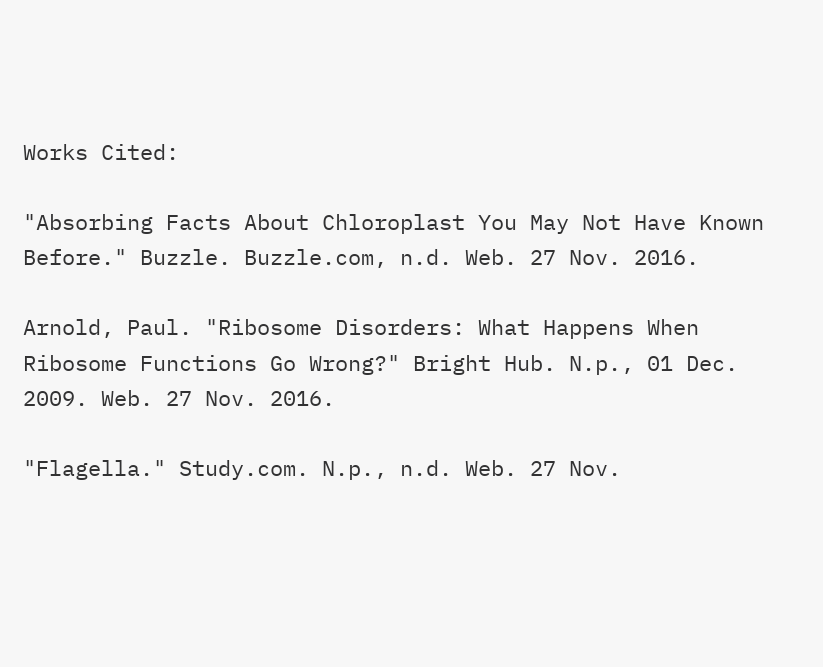Works Cited:

"Absorbing Facts About Chloroplast You May Not Have Known Before." Buzzle. Buzzle.com, n.d. Web. 27 Nov. 2016.

Arnold, Paul. "Ribosome Disorders: What Happens When Ribosome Functions Go Wrong?" Bright Hub. N.p., 01 Dec. 2009. Web. 27 Nov. 2016.

"Flagella." Study.com. N.p., n.d. Web. 27 Nov.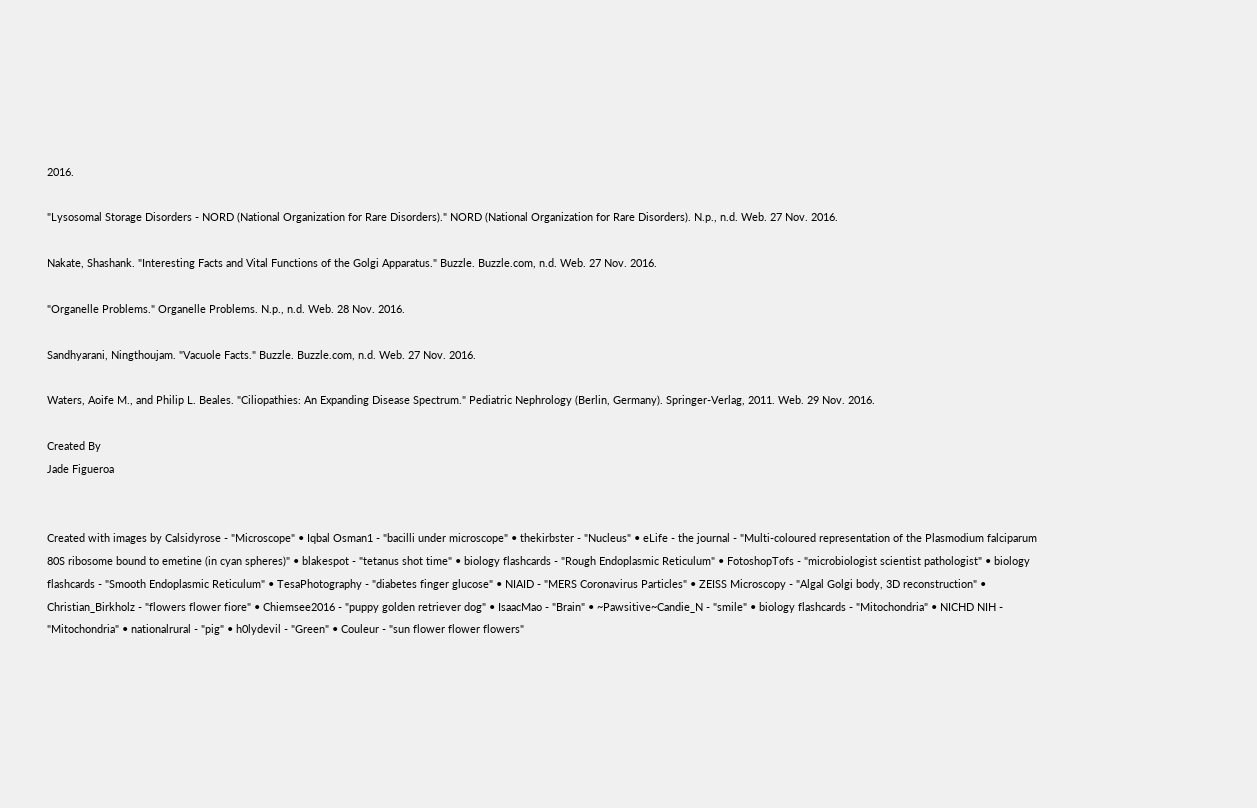2016.

"Lysosomal Storage Disorders - NORD (National Organization for Rare Disorders)." NORD (National Organization for Rare Disorders). N.p., n.d. Web. 27 Nov. 2016.

Nakate, Shashank. "Interesting Facts and Vital Functions of the Golgi Apparatus." Buzzle. Buzzle.com, n.d. Web. 27 Nov. 2016.

"Organelle Problems." Organelle Problems. N.p., n.d. Web. 28 Nov. 2016.

Sandhyarani, Ningthoujam. "Vacuole Facts." Buzzle. Buzzle.com, n.d. Web. 27 Nov. 2016.

Waters, Aoife M., and Philip L. Beales. "Ciliopathies: An Expanding Disease Spectrum." Pediatric Nephrology (Berlin, Germany). Springer-Verlag, 2011. Web. 29 Nov. 2016.

Created By
Jade Figueroa


Created with images by Calsidyrose - "Microscope" • Iqbal Osman1 - "bacilli under microscope" • thekirbster - "Nucleus" • eLife - the journal - "Multi-coloured representation of the Plasmodium falciparum 80S ribosome bound to emetine (in cyan spheres)" • blakespot - "tetanus shot time" • biology flashcards - "Rough Endoplasmic Reticulum" • FotoshopTofs - "microbiologist scientist pathologist" • biology flashcards - "Smooth Endoplasmic Reticulum" • TesaPhotography - "diabetes finger glucose" • NIAID - "MERS Coronavirus Particles" • ZEISS Microscopy - "Algal Golgi body, 3D reconstruction" • Christian_Birkholz - "flowers flower fiore" • Chiemsee2016 - "puppy golden retriever dog" • IsaacMao - "Brain" • ~Pawsitive~Candie_N - "smile" • biology flashcards - "Mitochondria" • NICHD NIH - "Mitochondria" • nationalrural - "pig" • h0lydevil - "Green" • Couleur - "sun flower flower flowers"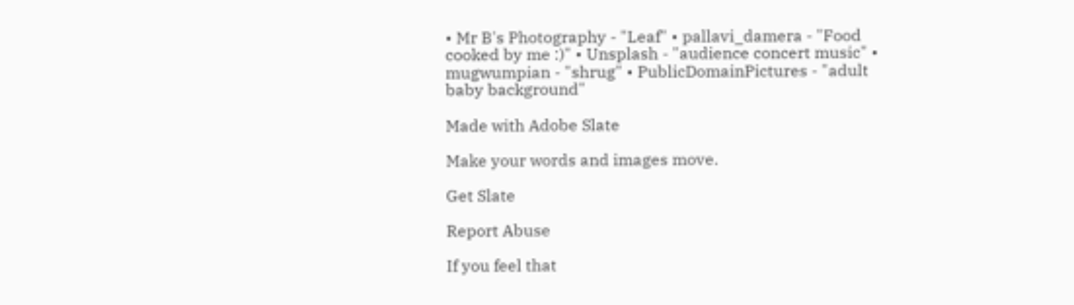• Mr B's Photography - "Leaf" • pallavi_damera - "Food cooked by me :)" • Unsplash - "audience concert music" • mugwumpian - "shrug" • PublicDomainPictures - "adult baby background"

Made with Adobe Slate

Make your words and images move.

Get Slate

Report Abuse

If you feel that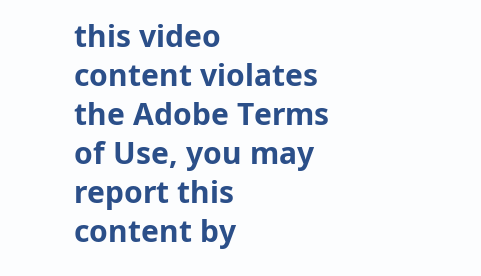this video content violates the Adobe Terms of Use, you may report this content by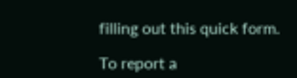filling out this quick form.

To report a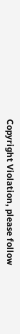Copyright Violation, please follow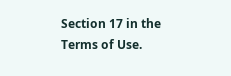Section 17 in the Terms of Use.